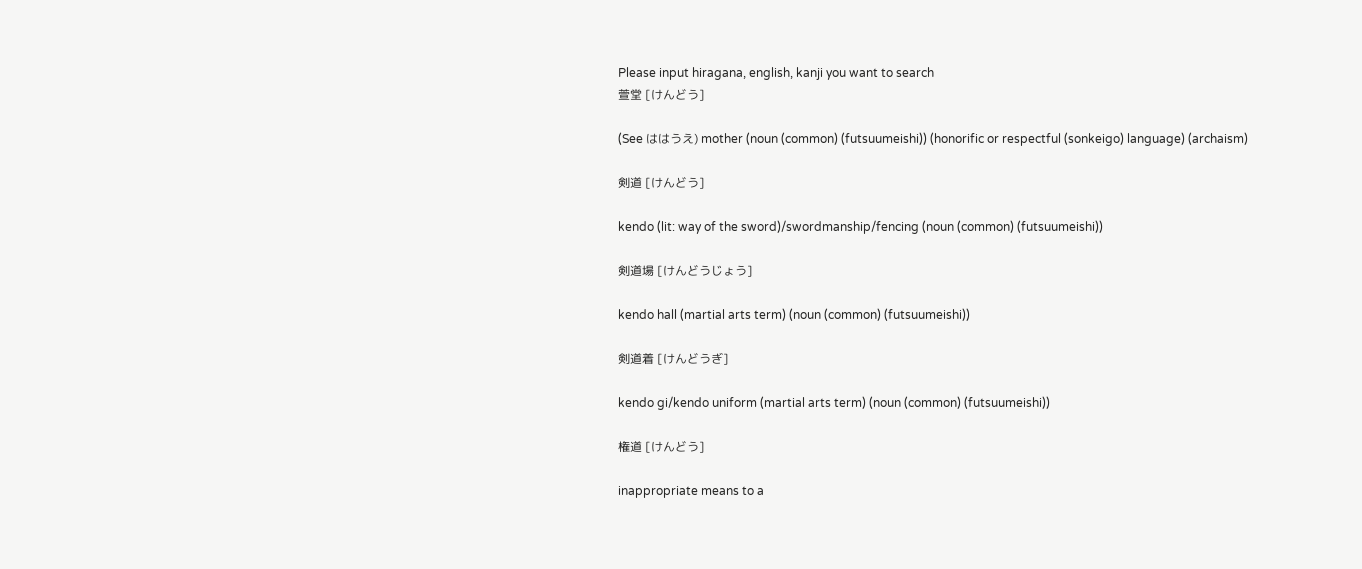Please input hiragana, english, kanji you want to search
萱堂 [けんどう]

(See ははうえ) mother (noun (common) (futsuumeishi)) (honorific or respectful (sonkeigo) language) (archaism)

剣道 [けんどう]

kendo (lit: way of the sword)/swordmanship/fencing (noun (common) (futsuumeishi))

剣道場 [けんどうじょう]

kendo hall (martial arts term) (noun (common) (futsuumeishi))

剣道着 [けんどうぎ]

kendo gi/kendo uniform (martial arts term) (noun (common) (futsuumeishi))

権道 [けんどう]

inappropriate means to a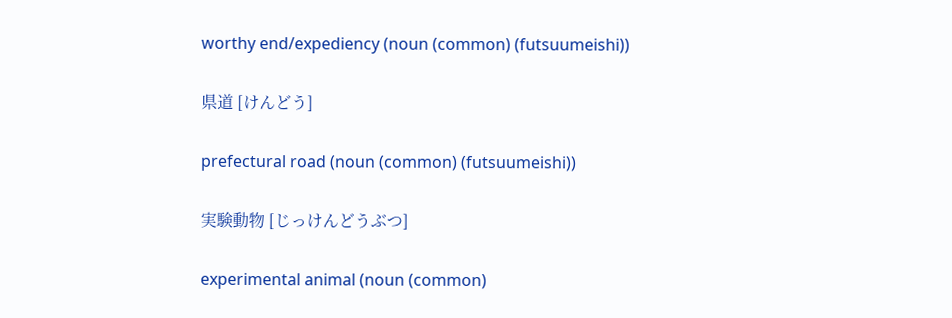worthy end/expediency (noun (common) (futsuumeishi))

県道 [けんどう]

prefectural road (noun (common) (futsuumeishi))

実験動物 [じっけんどうぶつ]

experimental animal (noun (common)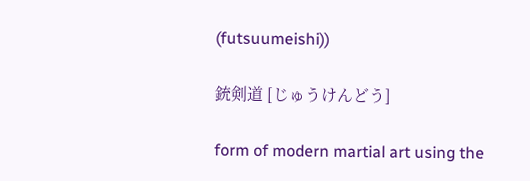(futsuumeishi))

銃剣道 [じゅうけんどう]

form of modern martial art using the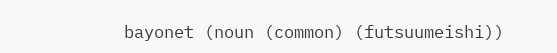bayonet (noun (common) (futsuumeishi))